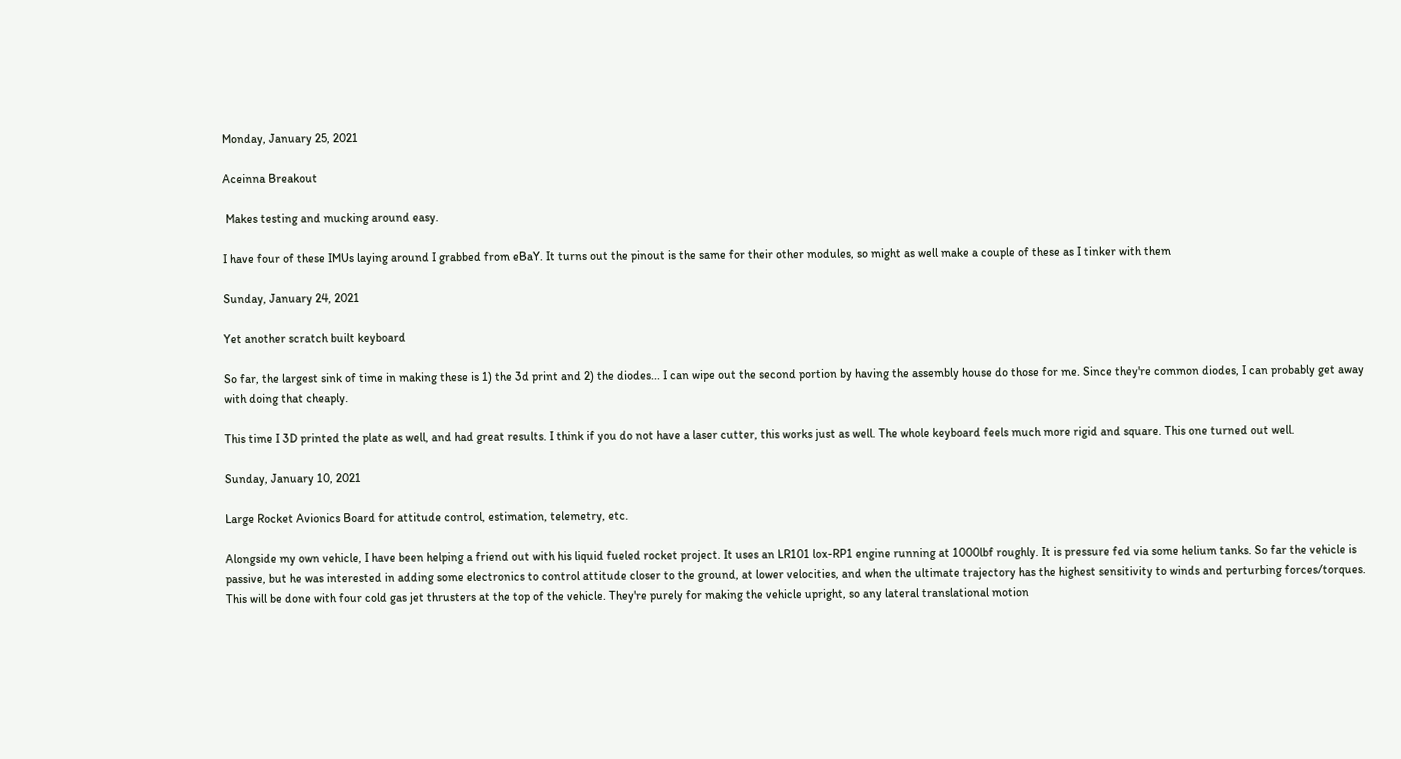Monday, January 25, 2021

Aceinna Breakout

 Makes testing and mucking around easy.

I have four of these IMUs laying around I grabbed from eBaY. It turns out the pinout is the same for their other modules, so might as well make a couple of these as I tinker with them

Sunday, January 24, 2021

Yet another scratch built keyboard

So far, the largest sink of time in making these is 1) the 3d print and 2) the diodes... I can wipe out the second portion by having the assembly house do those for me. Since they're common diodes, I can probably get away with doing that cheaply.

This time I 3D printed the plate as well, and had great results. I think if you do not have a laser cutter, this works just as well. The whole keyboard feels much more rigid and square. This one turned out well.

Sunday, January 10, 2021

Large Rocket Avionics Board for attitude control, estimation, telemetry, etc.

Alongside my own vehicle, I have been helping a friend out with his liquid fueled rocket project. It uses an LR101 lox-RP1 engine running at 1000lbf roughly. It is pressure fed via some helium tanks. So far the vehicle is passive, but he was interested in adding some electronics to control attitude closer to the ground, at lower velocities, and when the ultimate trajectory has the highest sensitivity to winds and perturbing forces/torques. This will be done with four cold gas jet thrusters at the top of the vehicle. They're purely for making the vehicle upright, so any lateral translational motion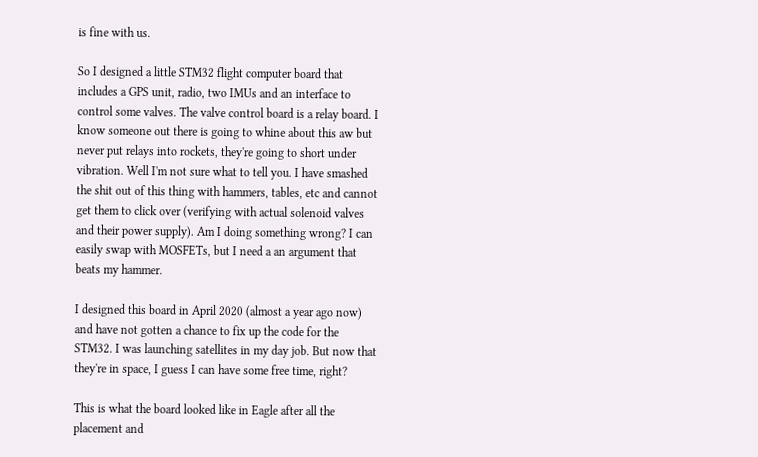is fine with us.

So I designed a little STM32 flight computer board that includes a GPS unit, radio, two IMUs and an interface to control some valves. The valve control board is a relay board. I know someone out there is going to whine about this aw but never put relays into rockets, they're going to short under vibration. Well I'm not sure what to tell you. I have smashed the shit out of this thing with hammers, tables, etc and cannot get them to click over (verifying with actual solenoid valves and their power supply). Am I doing something wrong? I can easily swap with MOSFETs, but I need a an argument that beats my hammer.

I designed this board in April 2020 (almost a year ago now) and have not gotten a chance to fix up the code for the STM32. I was launching satellites in my day job. But now that they're in space, I guess I can have some free time, right?

This is what the board looked like in Eagle after all the placement and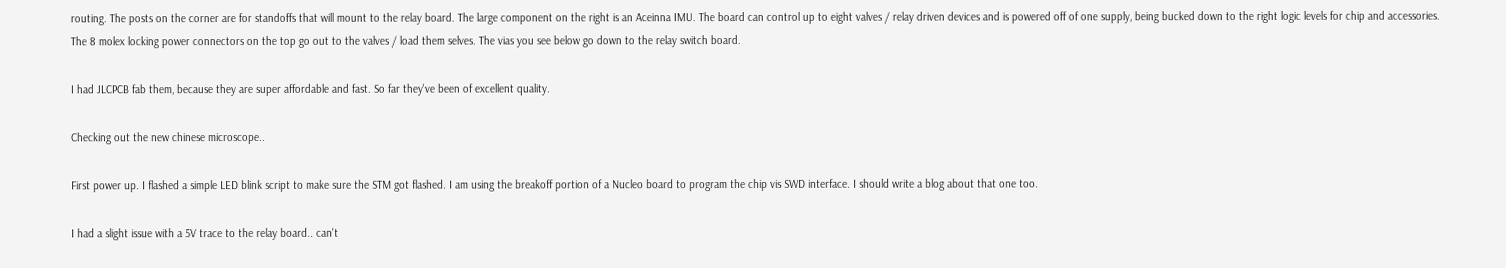routing. The posts on the corner are for standoffs that will mount to the relay board. The large component on the right is an Aceinna IMU. The board can control up to eight valves / relay driven devices and is powered off of one supply, being bucked down to the right logic levels for chip and accessories. The 8 molex locking power connectors on the top go out to the valves / load them selves. The vias you see below go down to the relay switch board.

I had JLCPCB fab them, because they are super affordable and fast. So far they've been of excellent quality.

Checking out the new chinese microscope..

First power up. I flashed a simple LED blink script to make sure the STM got flashed. I am using the breakoff portion of a Nucleo board to program the chip vis SWD interface. I should write a blog about that one too.

I had a slight issue with a 5V trace to the relay board.. can't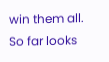win them all. So far looks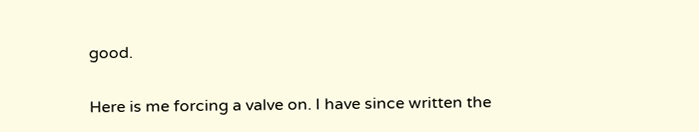good.

Here is me forcing a valve on. I have since written the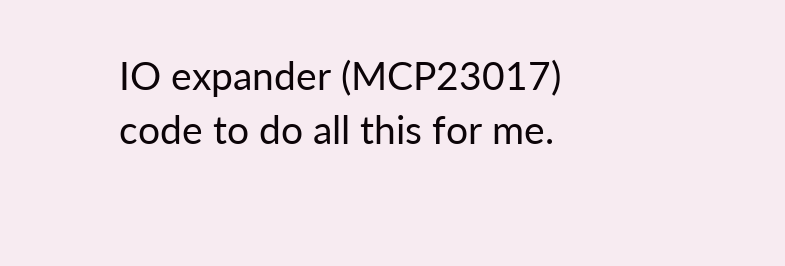IO expander (MCP23017) code to do all this for me.